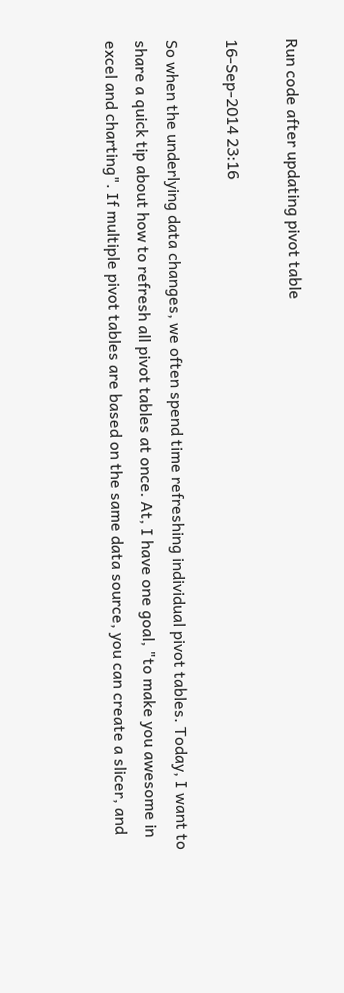Run code after updating pivot table

16-Sep-2014 23:16

So when the underlying data changes, we often spend time refreshing individual pivot tables. Today, I want to share a quick tip about how to refresh all pivot tables at once. At, I have one goal, "to make you awesome in excel and charting". If multiple pivot tables are based on the same data source, you can create a slicer, and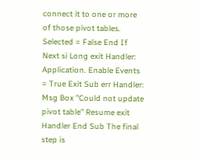connect it to one or more of those pivot tables. Selected = False End If Next si Long exit Handler: Application. Enable Events = True Exit Sub err Handler: Msg Box "Could not update pivot table" Resume exit Handler End Sub The final step is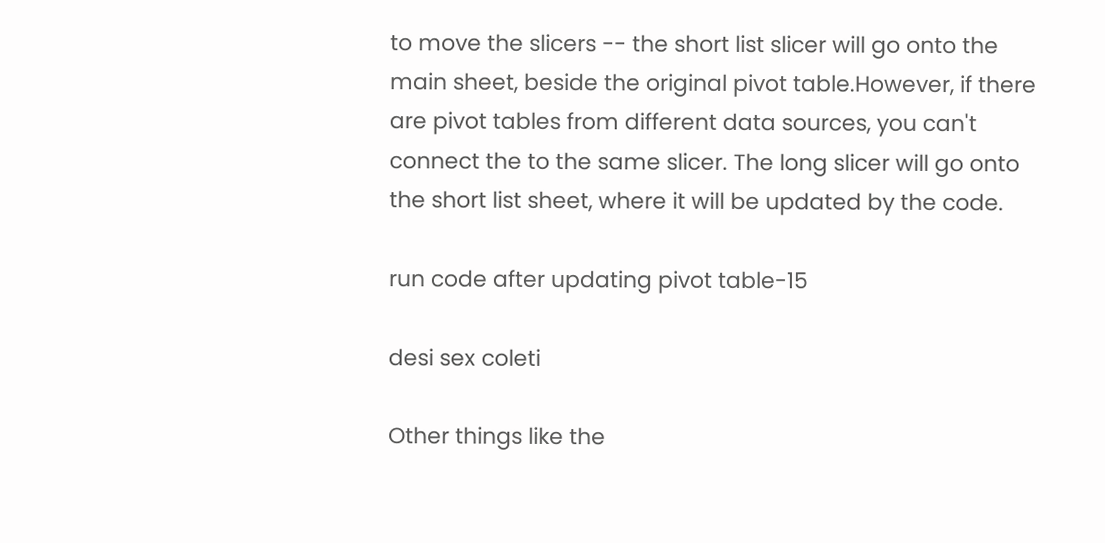to move the slicers -- the short list slicer will go onto the main sheet, beside the original pivot table.However, if there are pivot tables from different data sources, you can't connect the to the same slicer. The long slicer will go onto the short list sheet, where it will be updated by the code.

run code after updating pivot table-15

desi sex coleti

Other things like the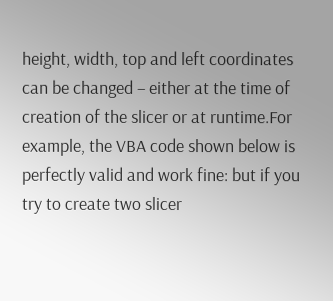height, width, top and left coordinates can be changed – either at the time of creation of the slicer or at runtime.For example, the VBA code shown below is perfectly valid and work fine: but if you try to create two slicer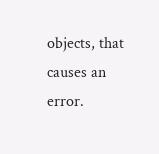objects, that causes an error.